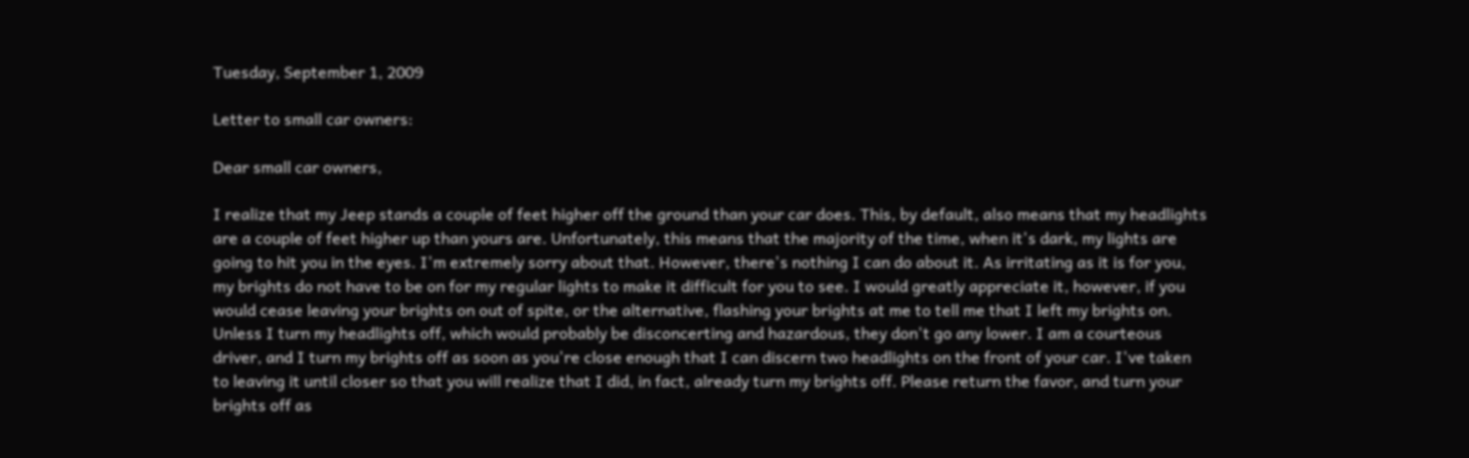Tuesday, September 1, 2009

Letter to small car owners:

Dear small car owners,

I realize that my Jeep stands a couple of feet higher off the ground than your car does. This, by default, also means that my headlights are a couple of feet higher up than yours are. Unfortunately, this means that the majority of the time, when it's dark, my lights are going to hit you in the eyes. I'm extremely sorry about that. However, there's nothing I can do about it. As irritating as it is for you, my brights do not have to be on for my regular lights to make it difficult for you to see. I would greatly appreciate it, however, if you would cease leaving your brights on out of spite, or the alternative, flashing your brights at me to tell me that I left my brights on. Unless I turn my headlights off, which would probably be disconcerting and hazardous, they don't go any lower. I am a courteous driver, and I turn my brights off as soon as you're close enough that I can discern two headlights on the front of your car. I've taken to leaving it until closer so that you will realize that I did, in fact, already turn my brights off. Please return the favor, and turn your brights off as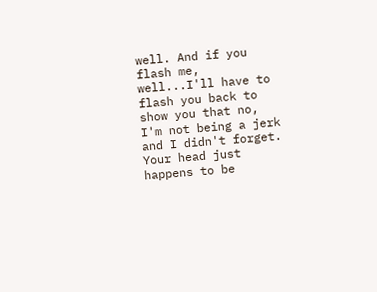well. And if you flash me, well...I'll have to flash you back to show you that no, I'm not being a jerk and I didn't forget. Your head just happens to be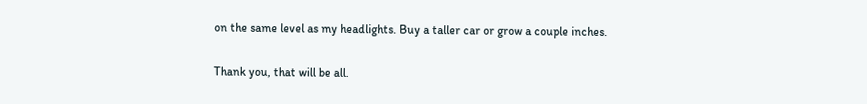on the same level as my headlights. Buy a taller car or grow a couple inches.

Thank you, that will be all.